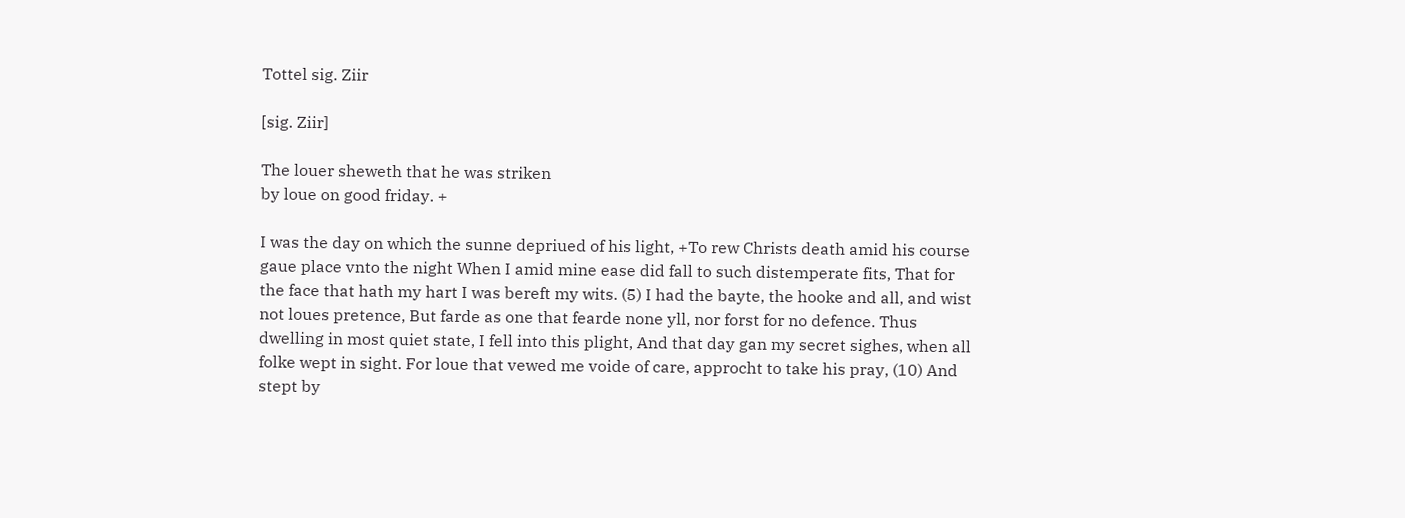Tottel sig. Ziir

[sig. Ziir]

The louer sheweth that he was striken
by loue on good friday. +

I was the day on which the sunne depriued of his light, +To rew Christs death amid his course gaue place vnto the night When I amid mine ease did fall to such distemperate fits, That for the face that hath my hart I was bereft my wits. (5) I had the bayte, the hooke and all, and wist not loues pretence, But farde as one that fearde none yll, nor forst for no defence. Thus dwelling in most quiet state, I fell into this plight, And that day gan my secret sighes, when all folke wept in sight. For loue that vewed me voide of care, approcht to take his pray, (10) And stept by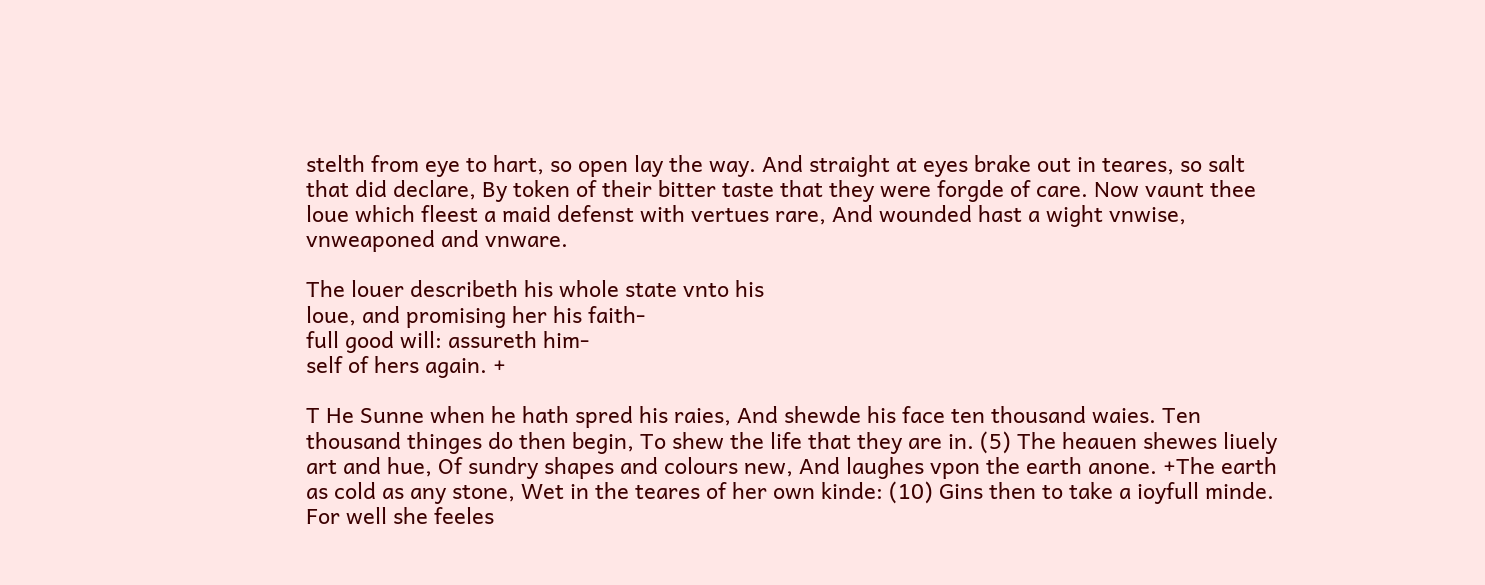stelth from eye to hart, so open lay the way. And straight at eyes brake out in teares, so salt that did declare, By token of their bitter taste that they were forgde of care. Now vaunt thee loue which fleest a maid defenst with vertues rare, And wounded hast a wight vnwise, vnweaponed and vnware.

The louer describeth his whole state vnto his
loue, and promising her his faith-
full good will: assureth him-
self of hers again. +

T He Sunne when he hath spred his raies, And shewde his face ten thousand waies. Ten thousand thinges do then begin, To shew the life that they are in. (5) The heauen shewes liuely art and hue, Of sundry shapes and colours new, And laughes vpon the earth anone. +The earth as cold as any stone, Wet in the teares of her own kinde: (10) Gins then to take a ioyfull minde. For well she feeles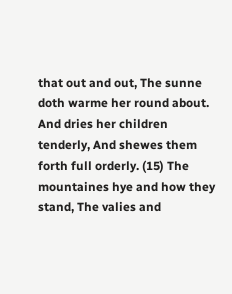that out and out, The sunne doth warme her round about. And dries her children tenderly, And shewes them forth full orderly. (15) The mountaines hye and how they stand, The valies and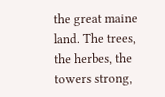the great maine land. The trees, the herbes, the towers strong,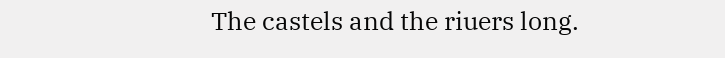The castels and the riuers long.